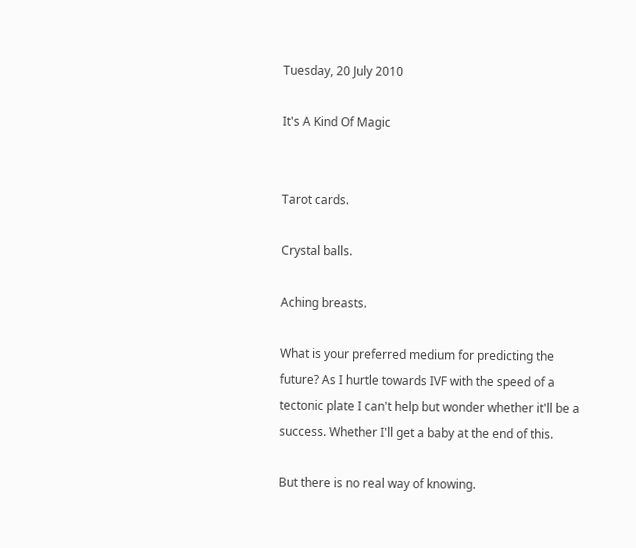Tuesday, 20 July 2010

It's A Kind Of Magic


Tarot cards.

Crystal balls.

Aching breasts.

What is your preferred medium for predicting the future? As I hurtle towards IVF with the speed of a tectonic plate I can't help but wonder whether it'll be a success. Whether I'll get a baby at the end of this.

But there is no real way of knowing.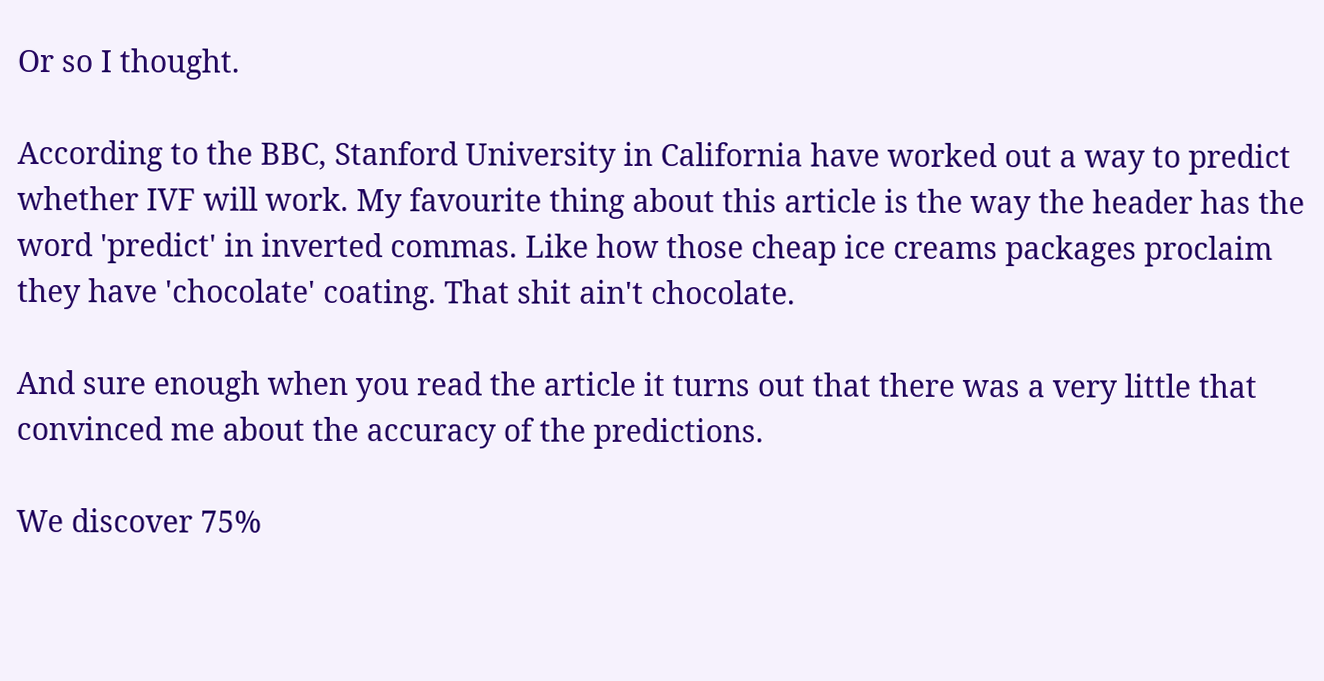Or so I thought.

According to the BBC, Stanford University in California have worked out a way to predict whether IVF will work. My favourite thing about this article is the way the header has the word 'predict' in inverted commas. Like how those cheap ice creams packages proclaim they have 'chocolate' coating. That shit ain't chocolate.

And sure enough when you read the article it turns out that there was a very little that convinced me about the accuracy of the predictions.

We discover 75%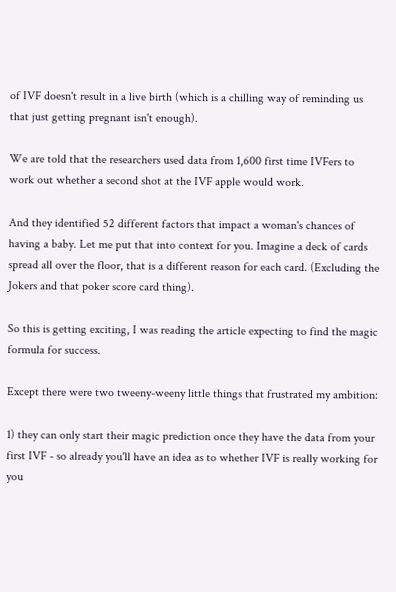of IVF doesn't result in a live birth (which is a chilling way of reminding us that just getting pregnant isn't enough).

We are told that the researchers used data from 1,600 first time IVFers to work out whether a second shot at the IVF apple would work.

And they identified 52 different factors that impact a woman's chances of having a baby. Let me put that into context for you. Imagine a deck of cards spread all over the floor, that is a different reason for each card. (Excluding the Jokers and that poker score card thing).

So this is getting exciting, I was reading the article expecting to find the magic formula for success.

Except there were two tweeny-weeny little things that frustrated my ambition:

1) they can only start their magic prediction once they have the data from your first IVF - so already you'll have an idea as to whether IVF is really working for you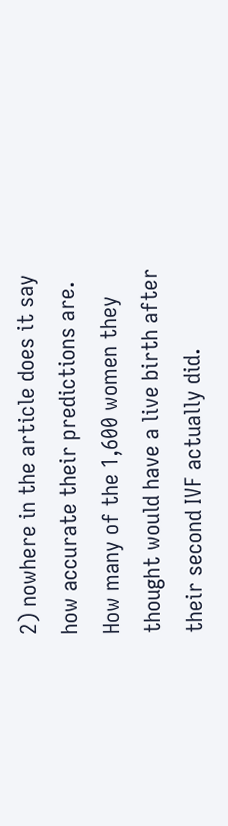2) nowhere in the article does it say how accurate their predictions are. How many of the 1,600 women they thought would have a live birth after their second IVF actually did.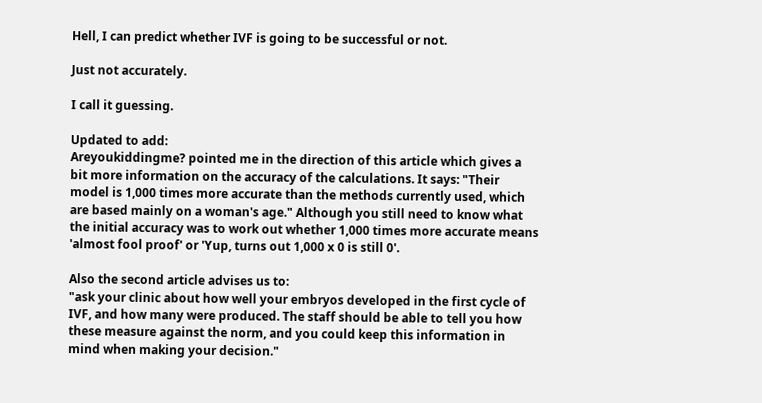Hell, I can predict whether IVF is going to be successful or not.

Just not accurately.

I call it guessing.

Updated to add:
Areyoukiddingme? pointed me in the direction of this article which gives a bit more information on the accuracy of the calculations. It says: "Their model is 1,000 times more accurate than the methods currently used, which are based mainly on a woman's age." Although you still need to know what the initial accuracy was to work out whether 1,000 times more accurate means 'almost fool proof' or 'Yup, turns out 1,000 x 0 is still 0'.

Also the second article advises us to:
"ask your clinic about how well your embryos developed in the first cycle of IVF, and how many were produced. The staff should be able to tell you how these measure against the norm, and you could keep this information in mind when making your decision."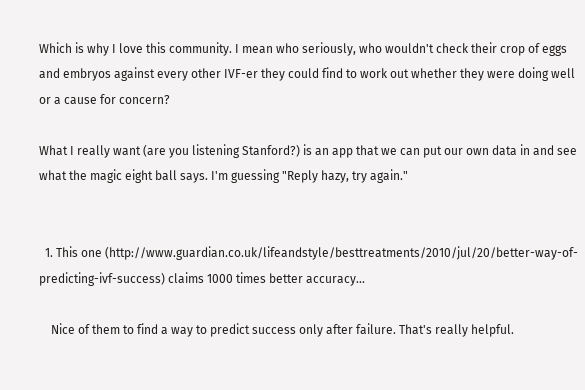Which is why I love this community. I mean who seriously, who wouldn't check their crop of eggs and embryos against every other IVF-er they could find to work out whether they were doing well or a cause for concern?

What I really want (are you listening Stanford?) is an app that we can put our own data in and see what the magic eight ball says. I'm guessing "Reply hazy, try again."


  1. This one (http://www.guardian.co.uk/lifeandstyle/besttreatments/2010/jul/20/better-way-of-predicting-ivf-success) claims 1000 times better accuracy...

    Nice of them to find a way to predict success only after failure. That's really helpful.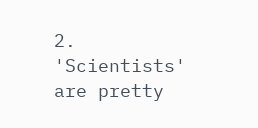2. 'Scientists' are pretty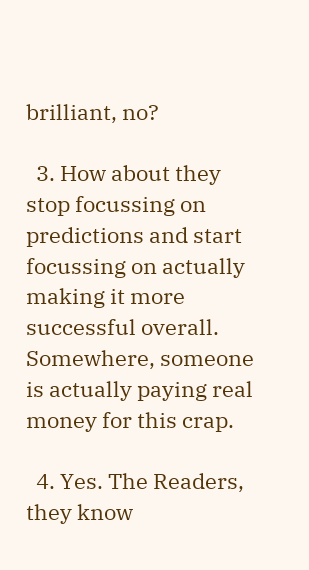brilliant, no?

  3. How about they stop focussing on predictions and start focussing on actually making it more successful overall. Somewhere, someone is actually paying real money for this crap.

  4. Yes. The Readers, they know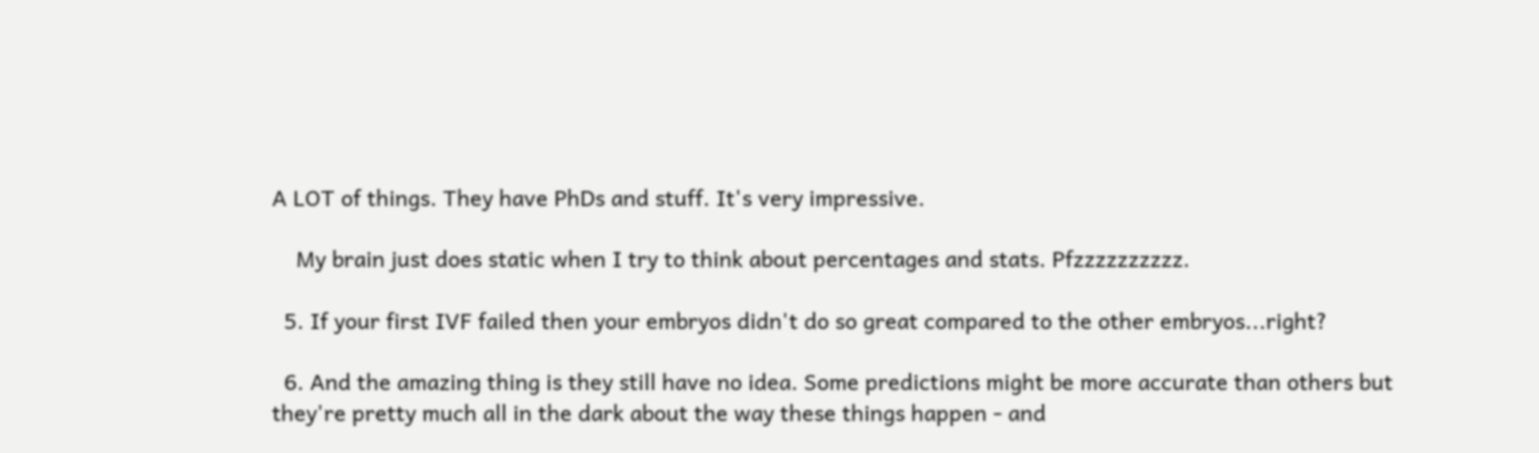A LOT of things. They have PhDs and stuff. It's very impressive.

    My brain just does static when I try to think about percentages and stats. Pfzzzzzzzzzz.

  5. If your first IVF failed then your embryos didn't do so great compared to the other embryos...right?

  6. And the amazing thing is they still have no idea. Some predictions might be more accurate than others but they're pretty much all in the dark about the way these things happen - and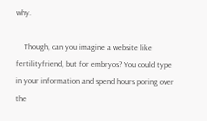why.

    Though, can you imagine a website like fertilityfriend, but for embryos? You could type in your information and spend hours poring over the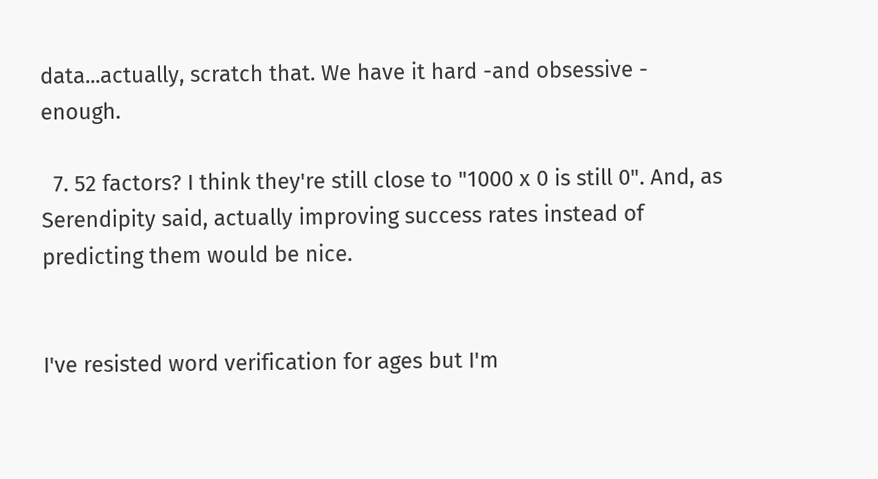data...actually, scratch that. We have it hard -and obsessive - enough.

  7. 52 factors? I think they're still close to "1000 x 0 is still 0". And, as Serendipity said, actually improving success rates instead of predicting them would be nice.


I've resisted word verification for ages but I'm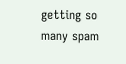getting so many spam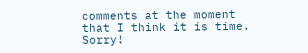comments at the moment that I think it is time. Sorry!